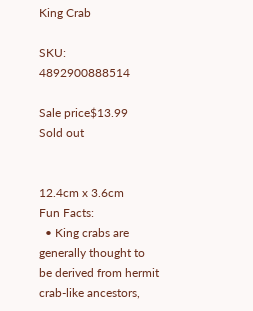King Crab

SKU: 4892900888514

Sale price$13.99
Sold out


12.4cm x 3.6cm
Fun Facts:
  • King crabs are generally thought to be derived from hermit crab-like ancestors,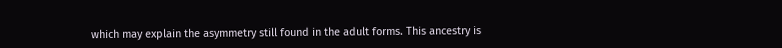which may explain the asymmetry still found in the adult forms. This ancestry is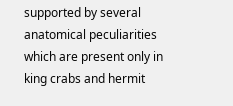supported by several anatomical peculiarities which are present only in king crabs and hermit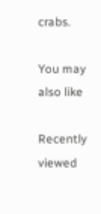crabs.

You may also like

Recently viewed